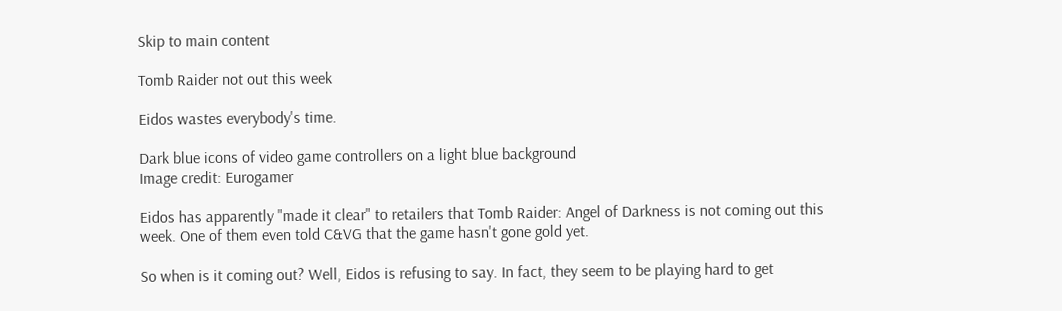Skip to main content

Tomb Raider not out this week

Eidos wastes everybody's time.

Dark blue icons of video game controllers on a light blue background
Image credit: Eurogamer

Eidos has apparently "made it clear" to retailers that Tomb Raider: Angel of Darkness is not coming out this week. One of them even told C&VG that the game hasn't gone gold yet.

So when is it coming out? Well, Eidos is refusing to say. In fact, they seem to be playing hard to get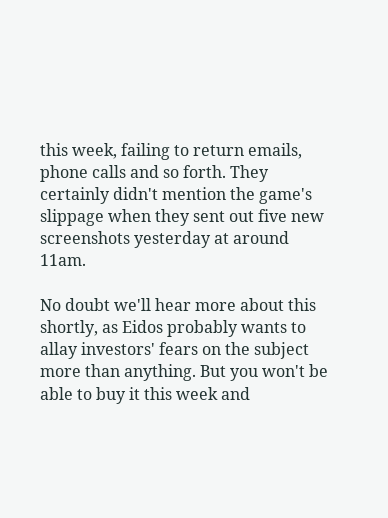this week, failing to return emails, phone calls and so forth. They certainly didn't mention the game's slippage when they sent out five new screenshots yesterday at around 11am.

No doubt we'll hear more about this shortly, as Eidos probably wants to allay investors' fears on the subject more than anything. But you won't be able to buy it this week and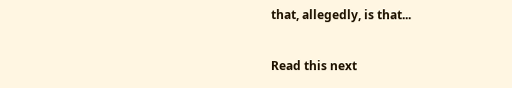that, allegedly, is that...

Read this next